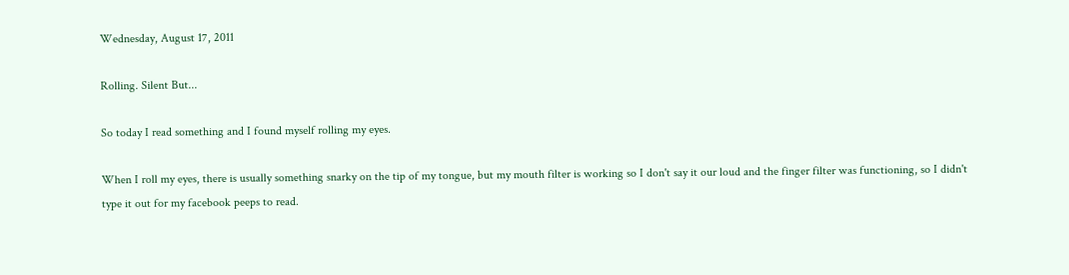Wednesday, August 17, 2011

Rolling. Silent But...

So today I read something and I found myself rolling my eyes.

When I roll my eyes, there is usually something snarky on the tip of my tongue, but my mouth filter is working so I don't say it our loud and the finger filter was functioning, so I didn't type it out for my facebook peeps to read.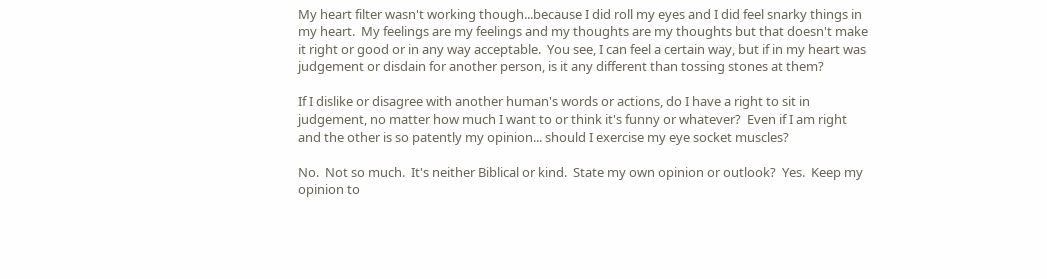My heart filter wasn't working though...because I did roll my eyes and I did feel snarky things in my heart.  My feelings are my feelings and my thoughts are my thoughts but that doesn't make it right or good or in any way acceptable.  You see, I can feel a certain way, but if in my heart was judgement or disdain for another person, is it any different than tossing stones at them?

If I dislike or disagree with another human's words or actions, do I have a right to sit in judgement, no matter how much I want to or think it's funny or whatever?  Even if I am right and the other is so patently my opinion... should I exercise my eye socket muscles?

No.  Not so much.  It's neither Biblical or kind.  State my own opinion or outlook?  Yes.  Keep my opinion to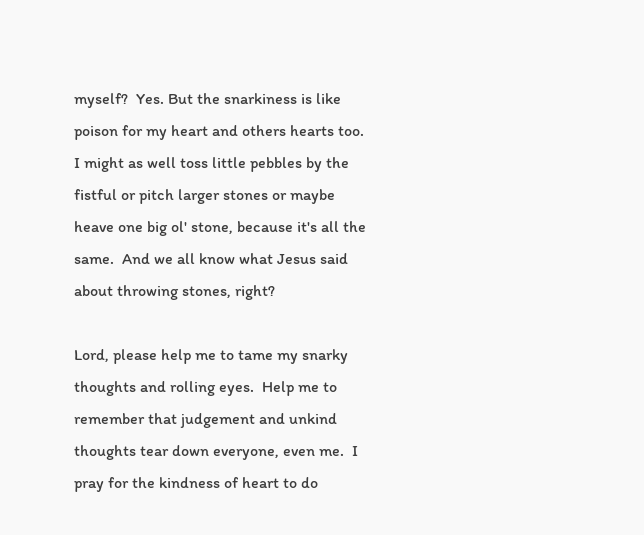myself?  Yes. But the snarkiness is like poison for my heart and others hearts too.  I might as well toss little pebbles by the fistful or pitch larger stones or maybe heave one big ol' stone, because it's all the same.  And we all know what Jesus said about throwing stones, right?

Lord, please help me to tame my snarky thoughts and rolling eyes.  Help me to remember that judgement and unkind thoughts tear down everyone, even me.  I pray for the kindness of heart to do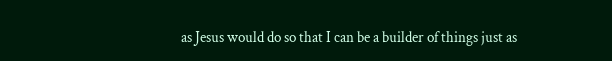as Jesus would do so that I can be a builder of things just as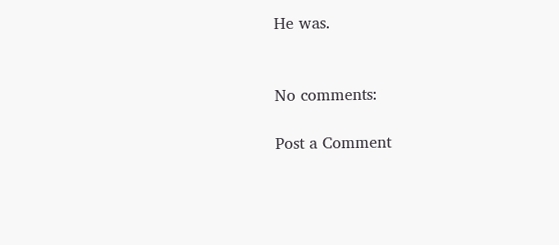He was.


No comments:

Post a Comment